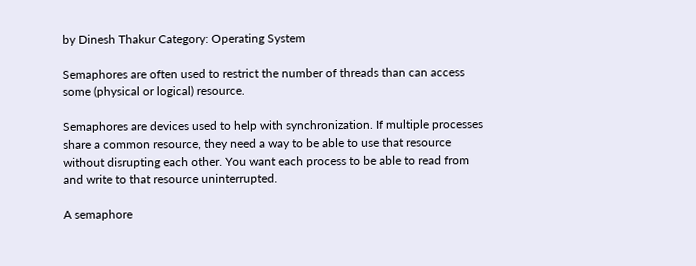by Dinesh Thakur Category: Operating System

Semaphores are often used to restrict the number of threads than can access some (physical or logical) resource.

Semaphores are devices used to help with synchronization. If multiple processes share a common resource, they need a way to be able to use that resource without disrupting each other. You want each process to be able to read from and write to that resource uninterrupted.

A semaphore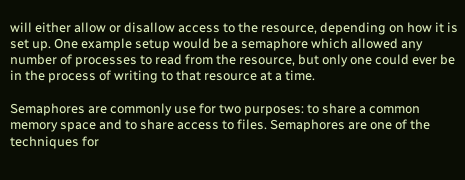will either allow or disallow access to the resource, depending on how it is set up. One example setup would be a semaphore which allowed any number of processes to read from the resource, but only one could ever be in the process of writing to that resource at a time.

Semaphores are commonly use for two purposes: to share a common memory space and to share access to files. Semaphores are one of the techniques for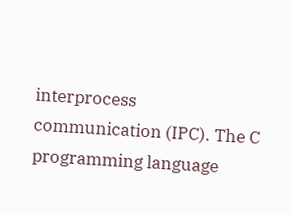interprocess communication (IPC). The C programming language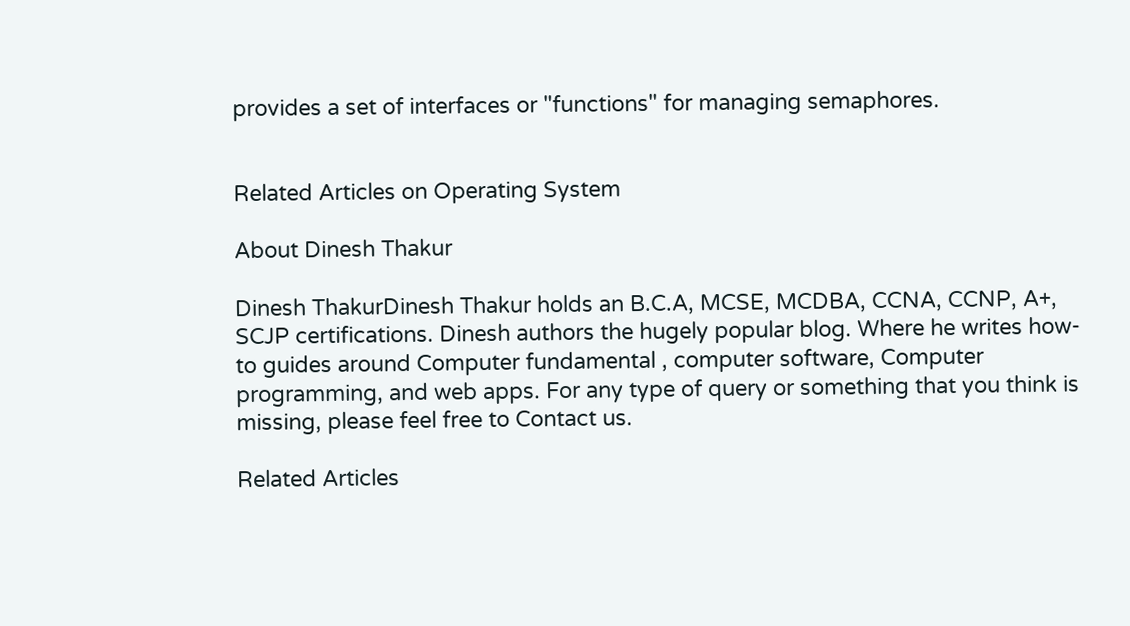provides a set of interfaces or "functions" for managing semaphores.


Related Articles on Operating System

About Dinesh Thakur

Dinesh ThakurDinesh Thakur holds an B.C.A, MCSE, MCDBA, CCNA, CCNP, A+, SCJP certifications. Dinesh authors the hugely popular blog. Where he writes how-to guides around Computer fundamental , computer software, Computer programming, and web apps. For any type of query or something that you think is missing, please feel free to Contact us.

Related Articles